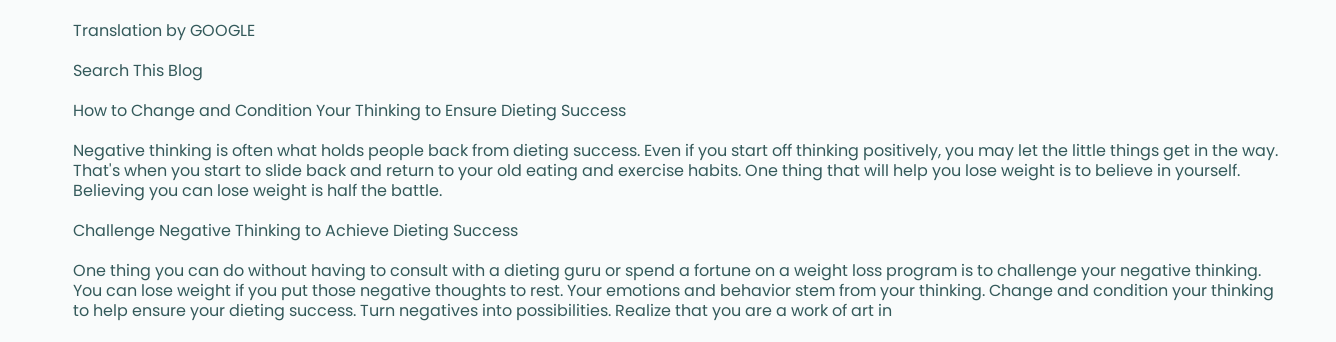Translation by GOOGLE

Search This Blog

How to Change and Condition Your Thinking to Ensure Dieting Success

Negative thinking is often what holds people back from dieting success. Even if you start off thinking positively, you may let the little things get in the way. That's when you start to slide back and return to your old eating and exercise habits. One thing that will help you lose weight is to believe in yourself. Believing you can lose weight is half the battle.

Challenge Negative Thinking to Achieve Dieting Success

One thing you can do without having to consult with a dieting guru or spend a fortune on a weight loss program is to challenge your negative thinking. You can lose weight if you put those negative thoughts to rest. Your emotions and behavior stem from your thinking. Change and condition your thinking to help ensure your dieting success. Turn negatives into possibilities. Realize that you are a work of art in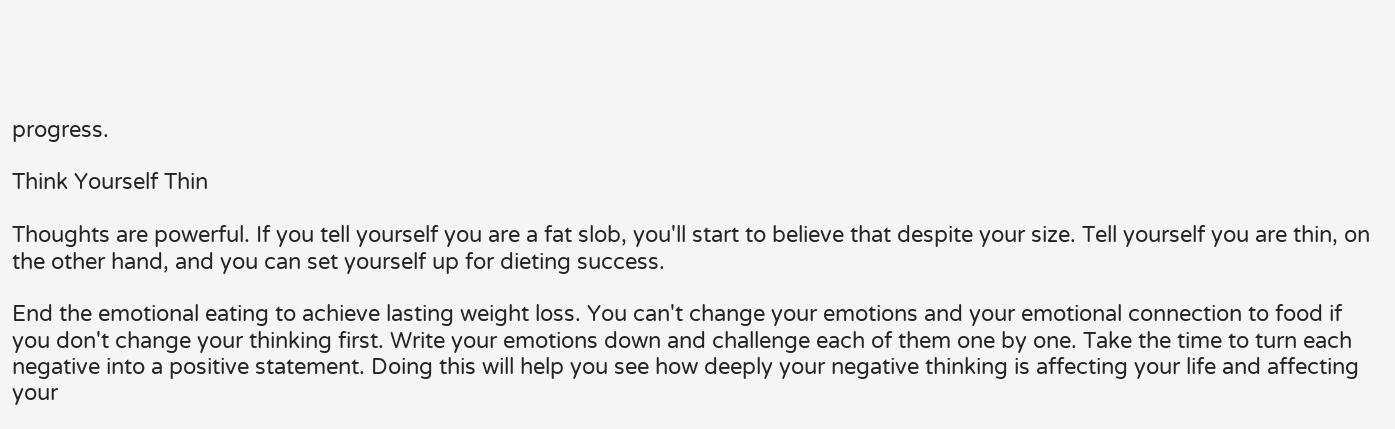progress.

Think Yourself Thin

Thoughts are powerful. If you tell yourself you are a fat slob, you'll start to believe that despite your size. Tell yourself you are thin, on the other hand, and you can set yourself up for dieting success.

End the emotional eating to achieve lasting weight loss. You can't change your emotions and your emotional connection to food if you don't change your thinking first. Write your emotions down and challenge each of them one by one. Take the time to turn each negative into a positive statement. Doing this will help you see how deeply your negative thinking is affecting your life and affecting your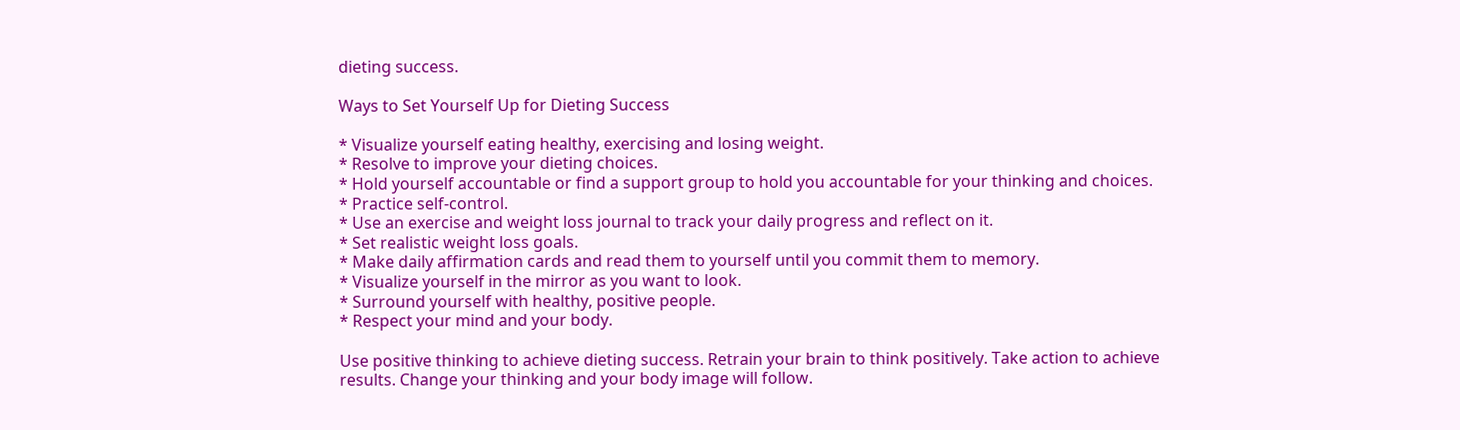dieting success.

Ways to Set Yourself Up for Dieting Success

* Visualize yourself eating healthy, exercising and losing weight.
* Resolve to improve your dieting choices.
* Hold yourself accountable or find a support group to hold you accountable for your thinking and choices.
* Practice self-control.
* Use an exercise and weight loss journal to track your daily progress and reflect on it.
* Set realistic weight loss goals.
* Make daily affirmation cards and read them to yourself until you commit them to memory.
* Visualize yourself in the mirror as you want to look.
* Surround yourself with healthy, positive people.
* Respect your mind and your body.

Use positive thinking to achieve dieting success. Retrain your brain to think positively. Take action to achieve results. Change your thinking and your body image will follow.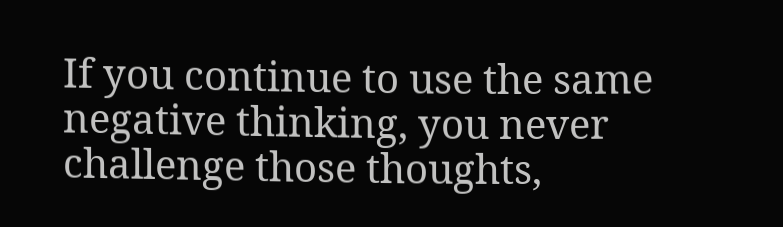If you continue to use the same negative thinking, you never challenge those thoughts,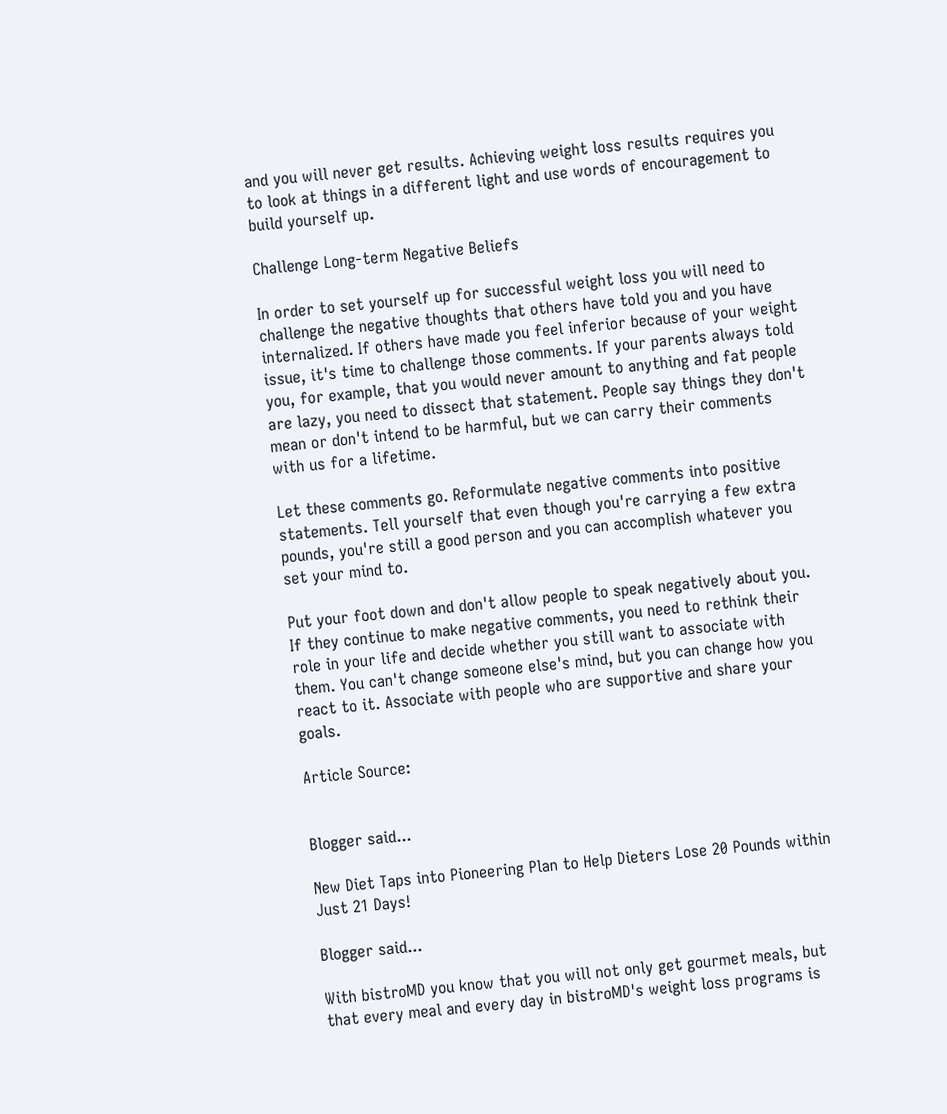and you will never get results. Achieving weight loss results requires you to look at things in a different light and use words of encouragement to build yourself up.

Challenge Long-term Negative Beliefs

In order to set yourself up for successful weight loss you will need to challenge the negative thoughts that others have told you and you have internalized. If others have made you feel inferior because of your weight issue, it's time to challenge those comments. If your parents always told you, for example, that you would never amount to anything and fat people are lazy, you need to dissect that statement. People say things they don't mean or don't intend to be harmful, but we can carry their comments with us for a lifetime.

Let these comments go. Reformulate negative comments into positive statements. Tell yourself that even though you're carrying a few extra pounds, you're still a good person and you can accomplish whatever you set your mind to.

Put your foot down and don't allow people to speak negatively about you. If they continue to make negative comments, you need to rethink their role in your life and decide whether you still want to associate with them. You can't change someone else's mind, but you can change how you react to it. Associate with people who are supportive and share your goals.

Article Source:


Blogger said...

New Diet Taps into Pioneering Plan to Help Dieters Lose 20 Pounds within Just 21 Days!

Blogger said...

With bistroMD you know that you will not only get gourmet meals, but that every meal and every day in bistroMD's weight loss programs is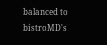balanced to bistroMD's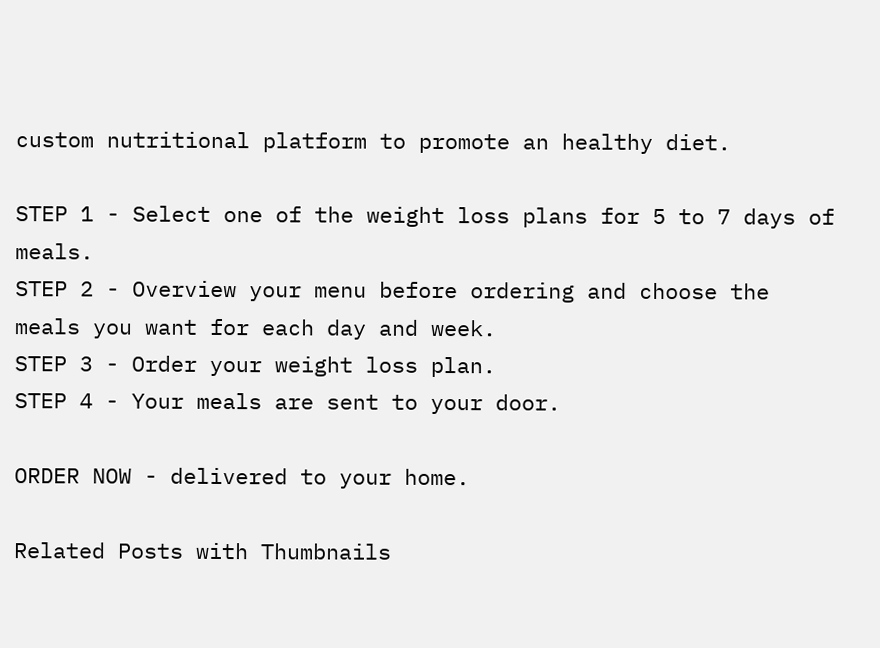custom nutritional platform to promote an healthy diet.

STEP 1 - Select one of the weight loss plans for 5 to 7 days of meals.
STEP 2 - Overview your menu before ordering and choose the meals you want for each day and week.
STEP 3 - Order your weight loss plan.
STEP 4 - Your meals are sent to your door.

ORDER NOW - delivered to your home.

Related Posts with Thumbnails